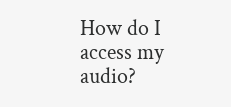How do I access my audio?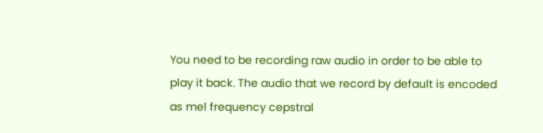You need to be recording raw audio in order to be able to play it back. The audio that we record by default is encoded as mel frequency cepstral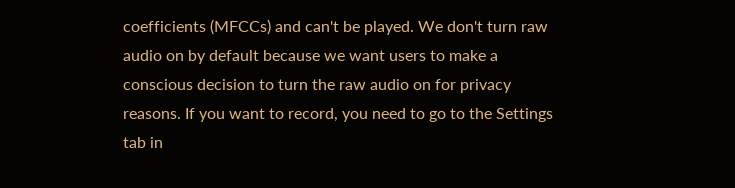coefficients (MFCCs) and can't be played. We don't turn raw audio on by default because we want users to make a conscious decision to turn the raw audio on for privacy reasons. If you want to record, you need to go to the Settings tab in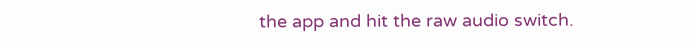the app and hit the raw audio switch.